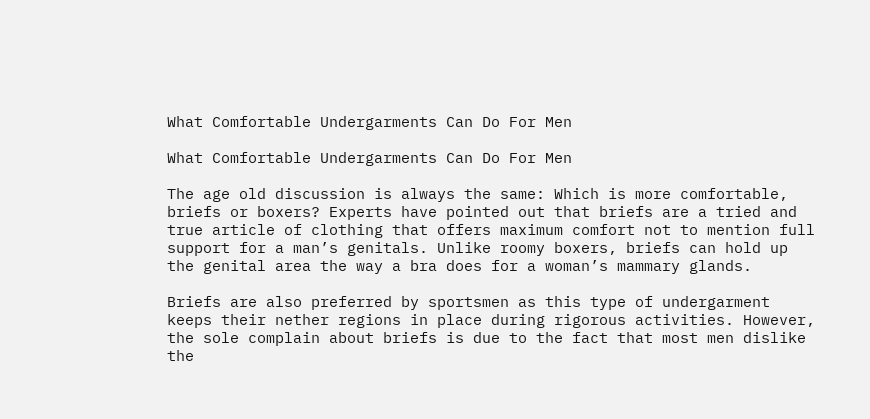What Comfortable Undergarments Can Do For Men

What Comfortable Undergarments Can Do For Men

The age old discussion is always the same: Which is more comfortable, briefs or boxers? Experts have pointed out that briefs are a tried and true article of clothing that offers maximum comfort not to mention full support for a man’s genitals. Unlike roomy boxers, briefs can hold up the genital area the way a bra does for a woman’s mammary glands.

Briefs are also preferred by sportsmen as this type of undergarment keeps their nether regions in place during rigorous activities. However, the sole complain about briefs is due to the fact that most men dislike the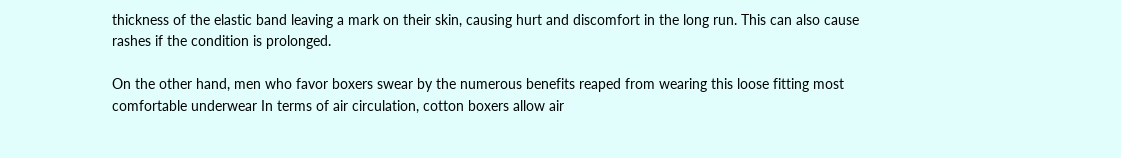thickness of the elastic band leaving a mark on their skin, causing hurt and discomfort in the long run. This can also cause rashes if the condition is prolonged.

On the other hand, men who favor boxers swear by the numerous benefits reaped from wearing this loose fitting most comfortable underwear In terms of air circulation, cotton boxers allow air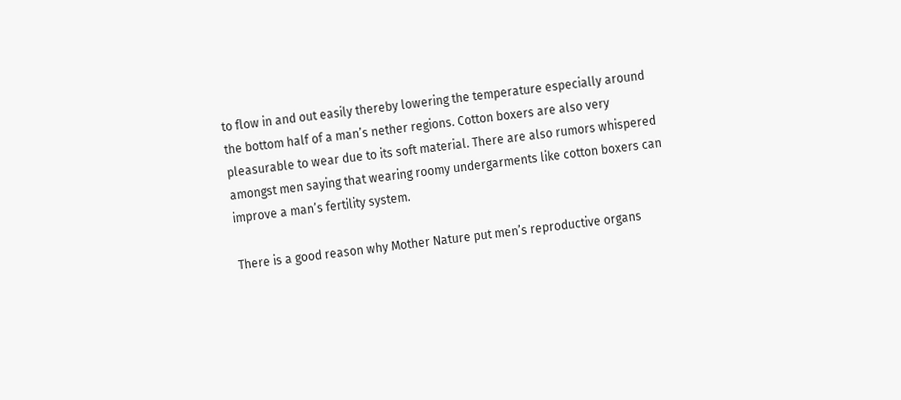to flow in and out easily thereby lowering the temperature especially around the bottom half of a man’s nether regions. Cotton boxers are also very pleasurable to wear due to its soft material. There are also rumors whispered amongst men saying that wearing roomy undergarments like cotton boxers can improve a man’s fertility system.

There is a good reason why Mother Nature put men’s reproductive organs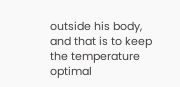outside his body, and that is to keep the temperature optimal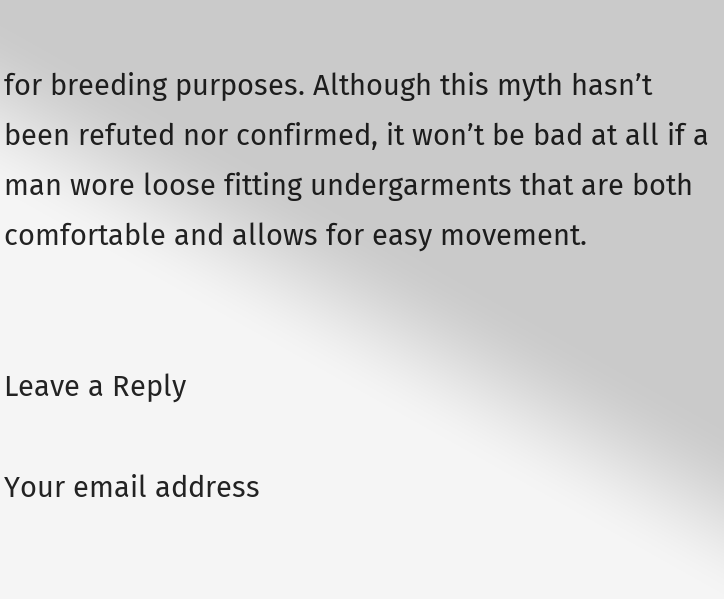for breeding purposes. Although this myth hasn’t been refuted nor confirmed, it won’t be bad at all if a man wore loose fitting undergarments that are both comfortable and allows for easy movement.


Leave a Reply

Your email address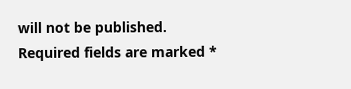will not be published. Required fields are marked *